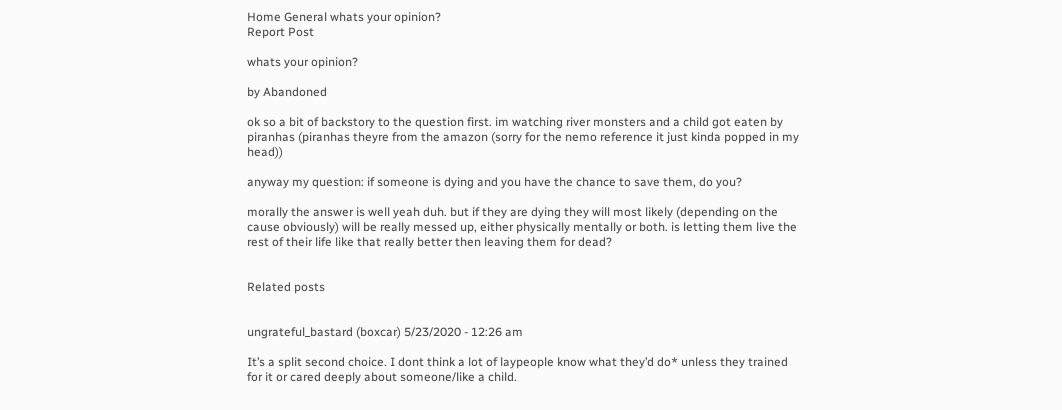Home General whats your opinion?
Report Post

whats your opinion?

by Abandoned

ok so a bit of backstory to the question first. im watching river monsters and a child got eaten by piranhas (piranhas theyre from the amazon (sorry for the nemo reference it just kinda popped in my head))

anyway my question: if someone is dying and you have the chance to save them, do you?

morally the answer is well yeah duh. but if they are dying they will most likely (depending on the cause obviously) will be really messed up, either physically mentally or both. is letting them live the rest of their life like that really better then leaving them for dead?


Related posts


ungrateful_bastard (boxcar) 5/23/2020 - 12:26 am

It’s a split second choice. I dont think a lot of laypeople know what they’d do* unless they trained for it or cared deeply about someone/like a child.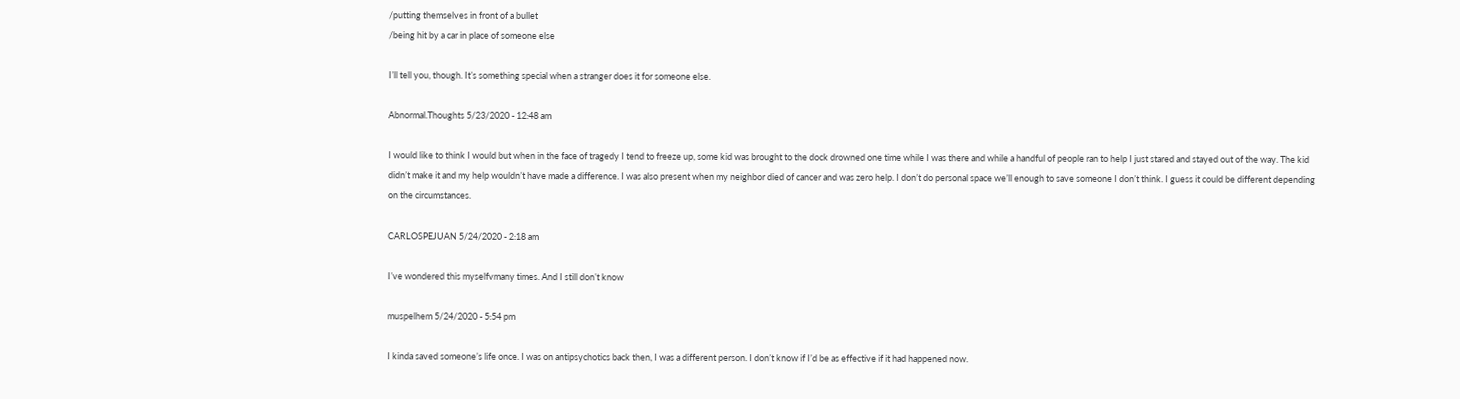/putting themselves in front of a bullet
/being hit by a car in place of someone else

I’ll tell you, though. It’s something special when a stranger does it for someone else.

Abnormal.Thoughts 5/23/2020 - 12:48 am

I would like to think I would but when in the face of tragedy I tend to freeze up, some kid was brought to the dock drowned one time while I was there and while a handful of people ran to help I just stared and stayed out of the way. The kid didn’t make it and my help wouldn’t have made a difference. I was also present when my neighbor died of cancer and was zero help. I don’t do personal space we’ll enough to save someone I don’t think. I guess it could be different depending on the circumstances.

CARLOSPEJUAN 5/24/2020 - 2:18 am

I’ve wondered this myselfvmany times. And I still don’t know

muspelhem 5/24/2020 - 5:54 pm

I kinda saved someone’s life once. I was on antipsychotics back then, I was a different person. I don’t know if I’d be as effective if it had happened now.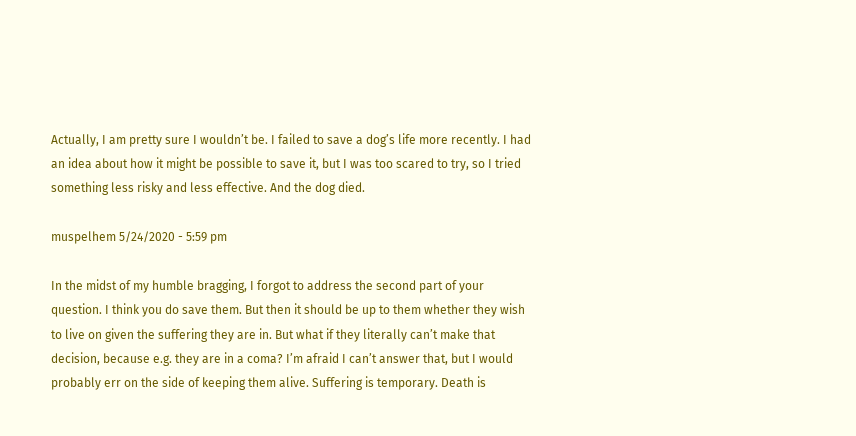Actually, I am pretty sure I wouldn’t be. I failed to save a dog’s life more recently. I had an idea about how it might be possible to save it, but I was too scared to try, so I tried something less risky and less effective. And the dog died.

muspelhem 5/24/2020 - 5:59 pm

In the midst of my humble bragging, I forgot to address the second part of your question. I think you do save them. But then it should be up to them whether they wish to live on given the suffering they are in. But what if they literally can’t make that decision, because e.g. they are in a coma? I’m afraid I can’t answer that, but I would probably err on the side of keeping them alive. Suffering is temporary. Death is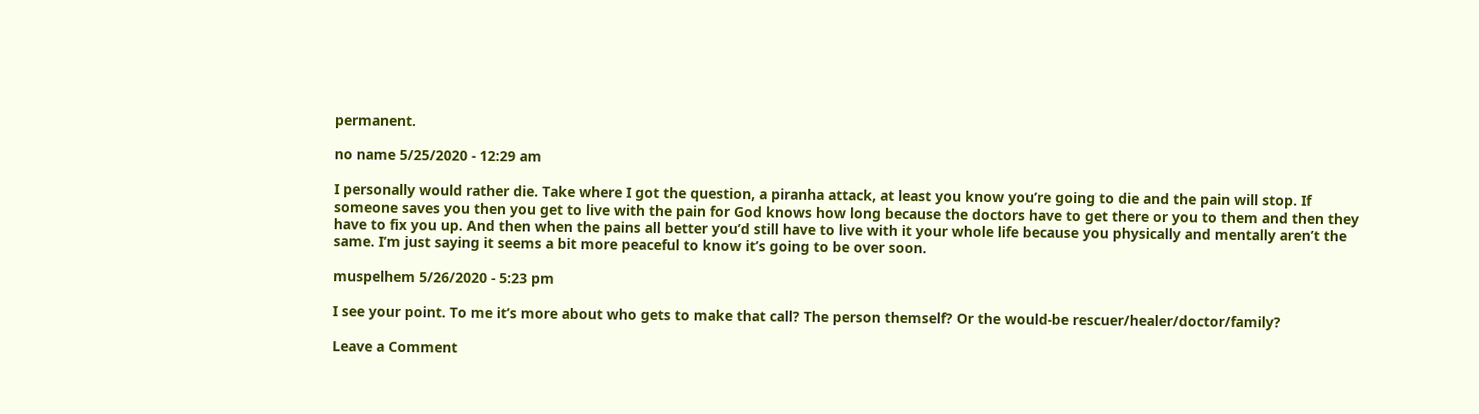permanent.

no name 5/25/2020 - 12:29 am

I personally would rather die. Take where I got the question, a piranha attack, at least you know you’re going to die and the pain will stop. If someone saves you then you get to live with the pain for God knows how long because the doctors have to get there or you to them and then they have to fix you up. And then when the pains all better you’d still have to live with it your whole life because you physically and mentally aren’t the same. I’m just saying it seems a bit more peaceful to know it’s going to be over soon.

muspelhem 5/26/2020 - 5:23 pm

I see your point. To me it’s more about who gets to make that call? The person themself? Or the would-be rescuer/healer/doctor/family?

Leave a Comment